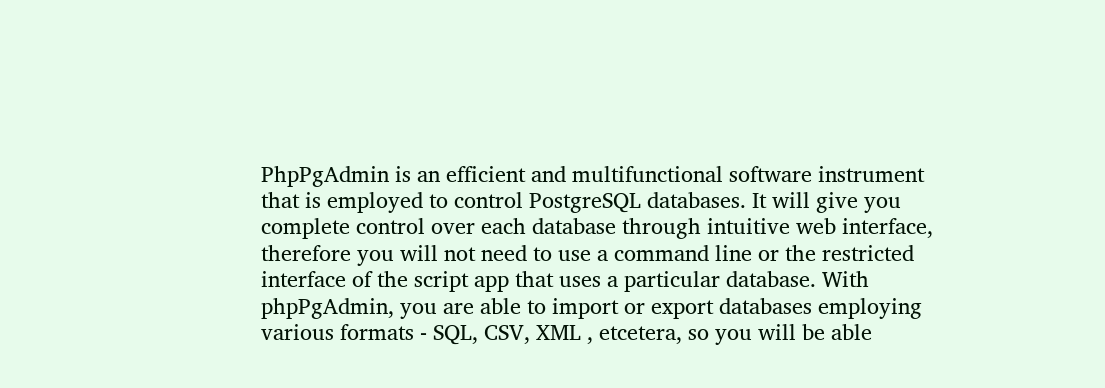PhpPgAdmin is an efficient and multifunctional software instrument that is employed to control PostgreSQL databases. It will give you complete control over each database through intuitive web interface, therefore you will not need to use a command line or the restricted interface of the script app that uses a particular database. With phpPgAdmin, you are able to import or export databases employing various formats - SQL, CSV, XML , etcetera, so you will be able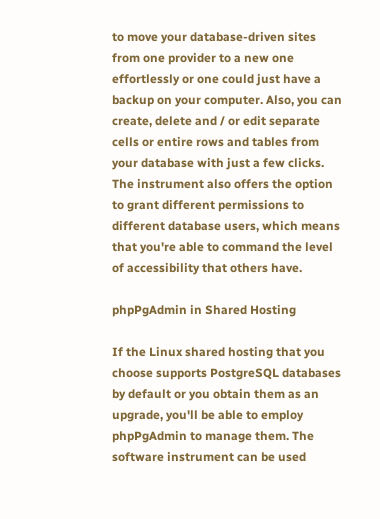to move your database-driven sites from one provider to a new one effortlessly or one could just have a backup on your computer. Also, you can create, delete and / or edit separate cells or entire rows and tables from your database with just a few clicks. The instrument also offers the option to grant different permissions to different database users, which means that you're able to command the level of accessibility that others have.

phpPgAdmin in Shared Hosting

If the Linux shared hosting that you choose supports PostgreSQL databases by default or you obtain them as an upgrade, you'll be able to employ phpPgAdmin to manage them. The software instrument can be used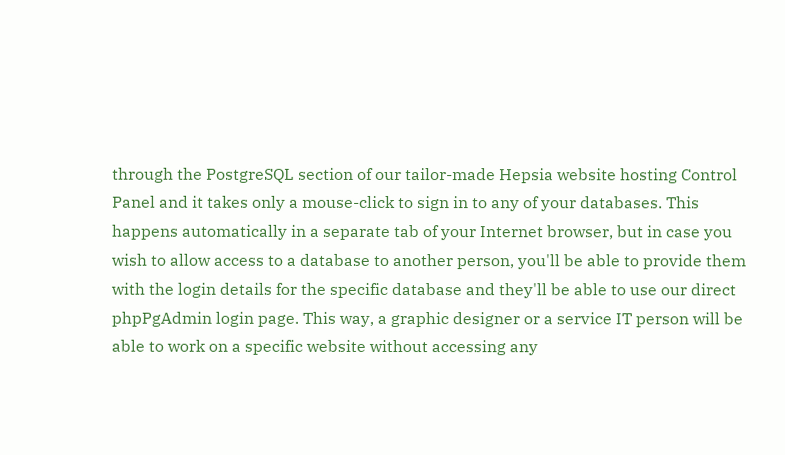through the PostgreSQL section of our tailor-made Hepsia website hosting Control Panel and it takes only a mouse-click to sign in to any of your databases. This happens automatically in a separate tab of your Internet browser, but in case you wish to allow access to a database to another person, you'll be able to provide them with the login details for the specific database and they'll be able to use our direct phpPgAdmin login page. This way, a graphic designer or a service IT person will be able to work on a specific website without accessing any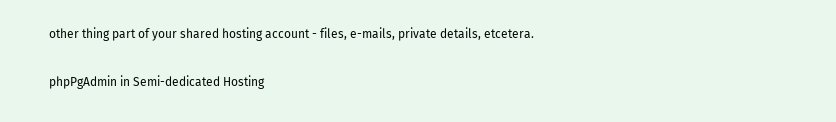other thing part of your shared hosting account - files, e-mails, private details, etcetera.

phpPgAdmin in Semi-dedicated Hosting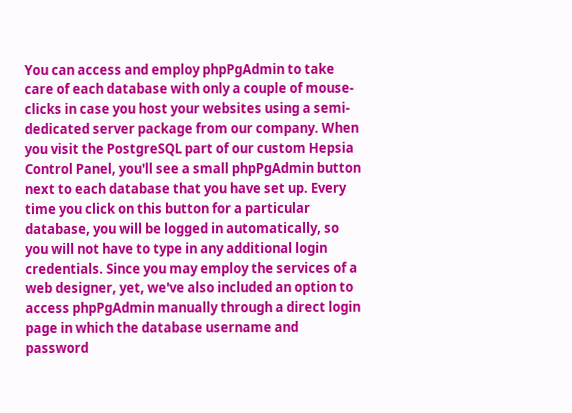You can access and employ phpPgAdmin to take care of each database with only a couple of mouse-clicks in case you host your websites using a semi-dedicated server package from our company. When you visit the PostgreSQL part of our custom Hepsia Control Panel, you'll see a small phpPgAdmin button next to each database that you have set up. Every time you click on this button for a particular database, you will be logged in automatically, so you will not have to type in any additional login credentials. Since you may employ the services of a web designer, yet, we've also included an option to access phpPgAdmin manually through a direct login page in which the database username and password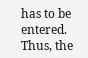has to be entered. Thus, the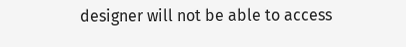designer will not be able to access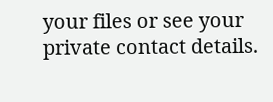your files or see your private contact details.